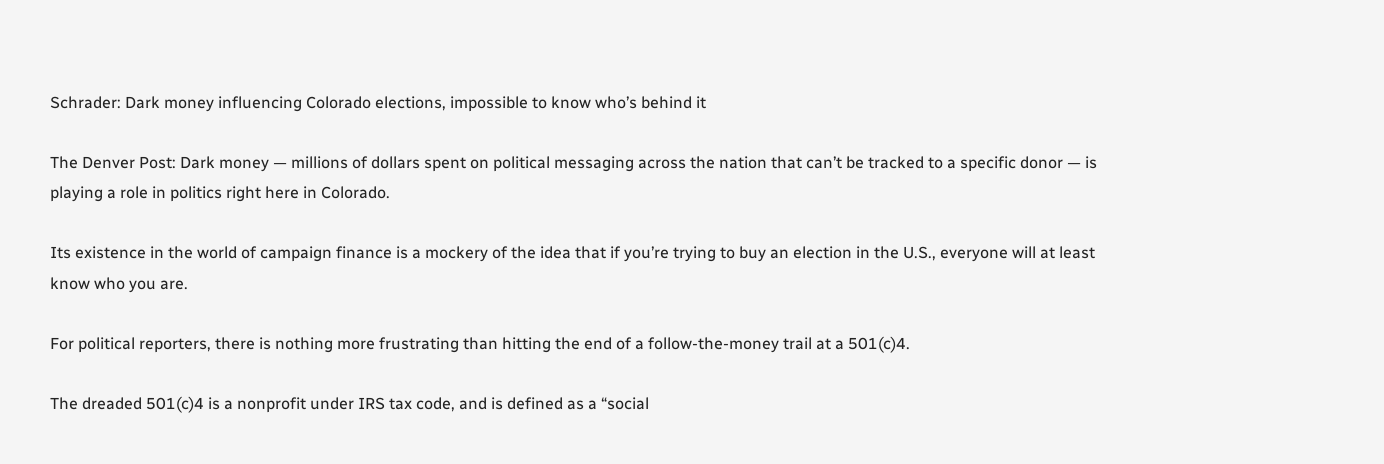Schrader: Dark money influencing Colorado elections, impossible to know who’s behind it

The Denver Post: Dark money — millions of dollars spent on political messaging across the nation that can’t be tracked to a specific donor — is playing a role in politics right here in Colorado.

Its existence in the world of campaign finance is a mockery of the idea that if you’re trying to buy an election in the U.S., everyone will at least know who you are.

For political reporters, there is nothing more frustrating than hitting the end of a follow-the-money trail at a 501(c)4.

The dreaded 501(c)4 is a nonprofit under IRS tax code, and is defined as a “social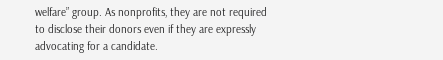welfare” group. As nonprofits, they are not required to disclose their donors even if they are expressly advocating for a candidate.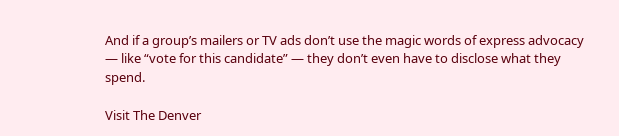And if a group’s mailers or TV ads don’t use the magic words of express advocacy — like “vote for this candidate” — they don’t even have to disclose what they spend.

Visit The Denver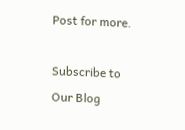Post for more.

Subscribe to Our Blog